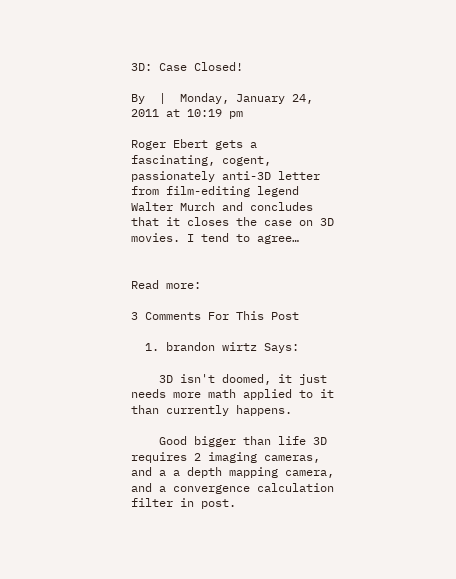3D: Case Closed!

By  |  Monday, January 24, 2011 at 10:19 pm

Roger Ebert gets a fascinating, cogent, passionately anti-3D letter from film-editing legend Walter Murch and concludes that it closes the case on 3D movies. I tend to agree…


Read more:

3 Comments For This Post

  1. brandon wirtz Says:

    3D isn't doomed, it just needs more math applied to it than currently happens.

    Good bigger than life 3D requires 2 imaging cameras, and a a depth mapping camera, and a convergence calculation filter in post.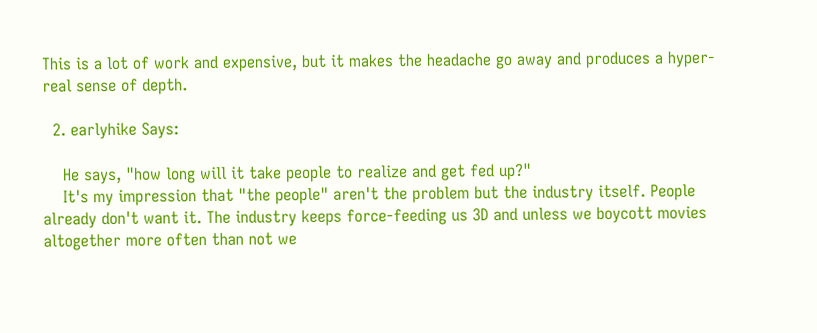This is a lot of work and expensive, but it makes the headache go away and produces a hyper-real sense of depth.

  2. earlyhike Says:

    He says, "how long will it take people to realize and get fed up?"
    It's my impression that "the people" aren't the problem but the industry itself. People already don't want it. The industry keeps force-feeding us 3D and unless we boycott movies altogether more often than not we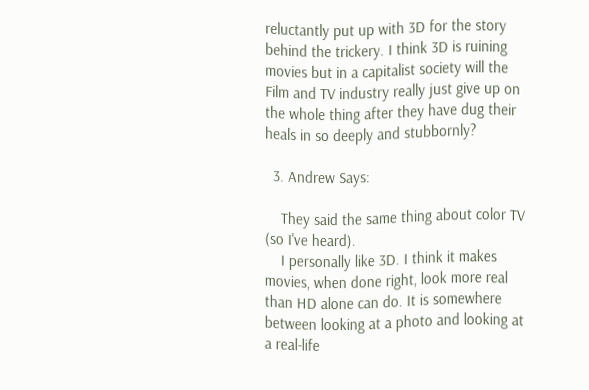reluctantly put up with 3D for the story behind the trickery. I think 3D is ruining movies but in a capitalist society will the Film and TV industry really just give up on the whole thing after they have dug their heals in so deeply and stubbornly?

  3. Andrew Says:

    They said the same thing about color TV (so I've heard).
    I personally like 3D. I think it makes movies, when done right, look more real than HD alone can do. It is somewhere between looking at a photo and looking at a real-life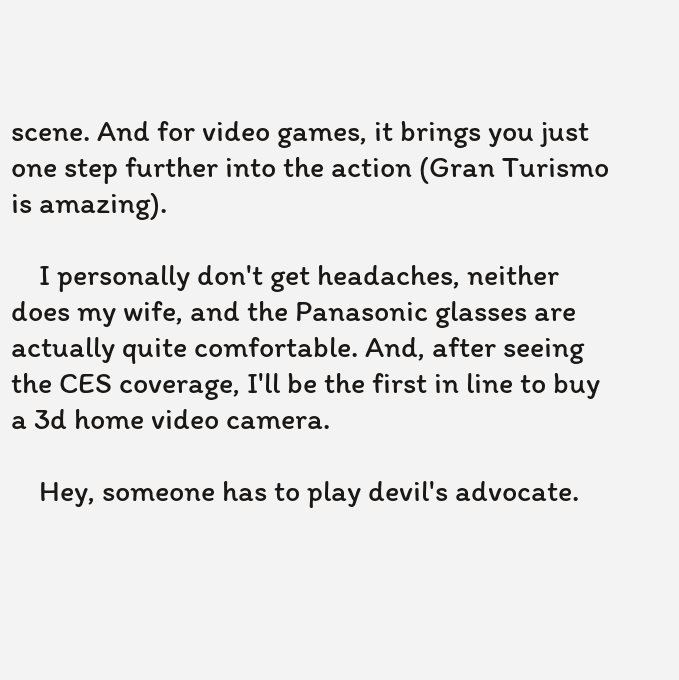scene. And for video games, it brings you just one step further into the action (Gran Turismo is amazing).

    I personally don't get headaches, neither does my wife, and the Panasonic glasses are actually quite comfortable. And, after seeing the CES coverage, I'll be the first in line to buy a 3d home video camera.

    Hey, someone has to play devil's advocate.